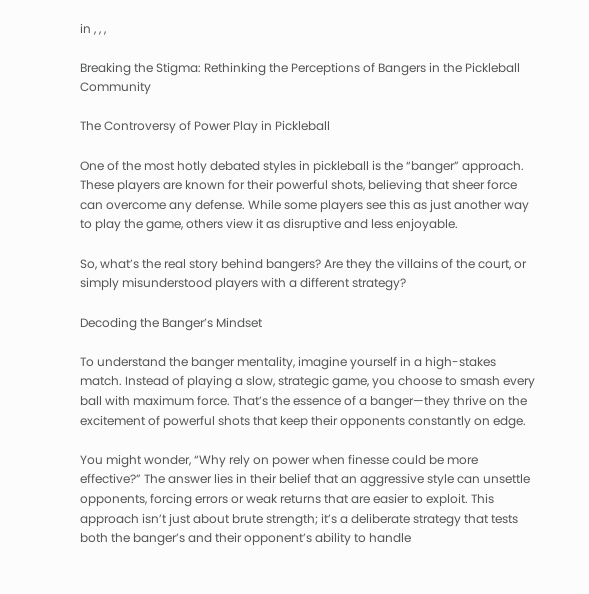in , , ,

Breaking the Stigma: Rethinking the Perceptions of Bangers in the Pickleball Community

The Controversy of Power Play in Pickleball

One of the most hotly debated styles in pickleball is the “banger” approach. These players are known for their powerful shots, believing that sheer force can overcome any defense. While some players see this as just another way to play the game, others view it as disruptive and less enjoyable.

So, what’s the real story behind bangers? Are they the villains of the court, or simply misunderstood players with a different strategy?

Decoding the Banger’s Mindset

To understand the banger mentality, imagine yourself in a high-stakes match. Instead of playing a slow, strategic game, you choose to smash every ball with maximum force. That’s the essence of a banger—they thrive on the excitement of powerful shots that keep their opponents constantly on edge.

You might wonder, “Why rely on power when finesse could be more effective?” The answer lies in their belief that an aggressive style can unsettle opponents, forcing errors or weak returns that are easier to exploit. This approach isn’t just about brute strength; it’s a deliberate strategy that tests both the banger’s and their opponent’s ability to handle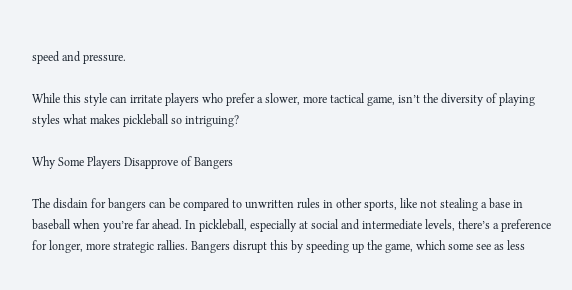speed and pressure.

While this style can irritate players who prefer a slower, more tactical game, isn’t the diversity of playing styles what makes pickleball so intriguing?

Why Some Players Disapprove of Bangers

The disdain for bangers can be compared to unwritten rules in other sports, like not stealing a base in baseball when you’re far ahead. In pickleball, especially at social and intermediate levels, there’s a preference for longer, more strategic rallies. Bangers disrupt this by speeding up the game, which some see as less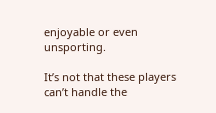enjoyable or even unsporting.

It’s not that these players can’t handle the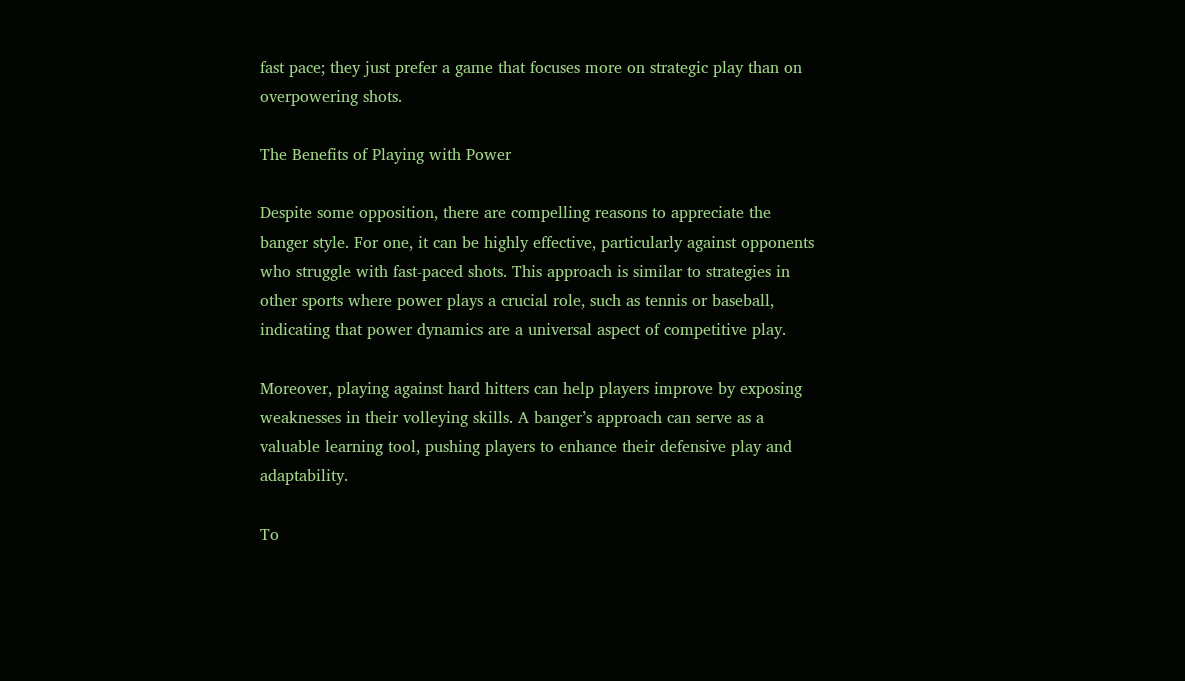fast pace; they just prefer a game that focuses more on strategic play than on overpowering shots.

The Benefits of Playing with Power

Despite some opposition, there are compelling reasons to appreciate the banger style. For one, it can be highly effective, particularly against opponents who struggle with fast-paced shots. This approach is similar to strategies in other sports where power plays a crucial role, such as tennis or baseball, indicating that power dynamics are a universal aspect of competitive play.

Moreover, playing against hard hitters can help players improve by exposing weaknesses in their volleying skills. A banger’s approach can serve as a valuable learning tool, pushing players to enhance their defensive play and adaptability.

To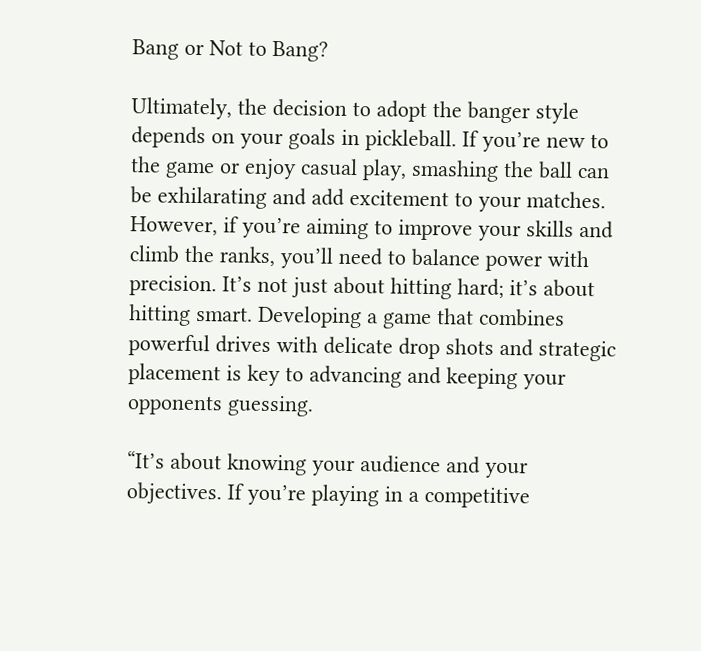Bang or Not to Bang?

Ultimately, the decision to adopt the banger style depends on your goals in pickleball. If you’re new to the game or enjoy casual play, smashing the ball can be exhilarating and add excitement to your matches. However, if you’re aiming to improve your skills and climb the ranks, you’ll need to balance power with precision. It’s not just about hitting hard; it’s about hitting smart. Developing a game that combines powerful drives with delicate drop shots and strategic placement is key to advancing and keeping your opponents guessing.

“It’s about knowing your audience and your objectives. If you’re playing in a competitive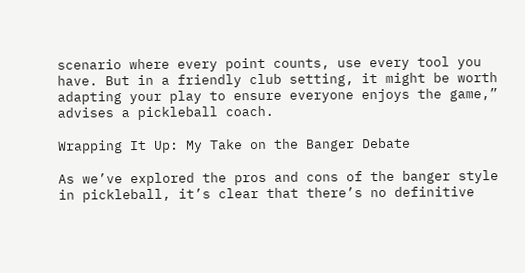scenario where every point counts, use every tool you have. But in a friendly club setting, it might be worth adapting your play to ensure everyone enjoys the game,” advises a pickleball coach.

Wrapping It Up: My Take on the Banger Debate

As we’ve explored the pros and cons of the banger style in pickleball, it’s clear that there’s no definitive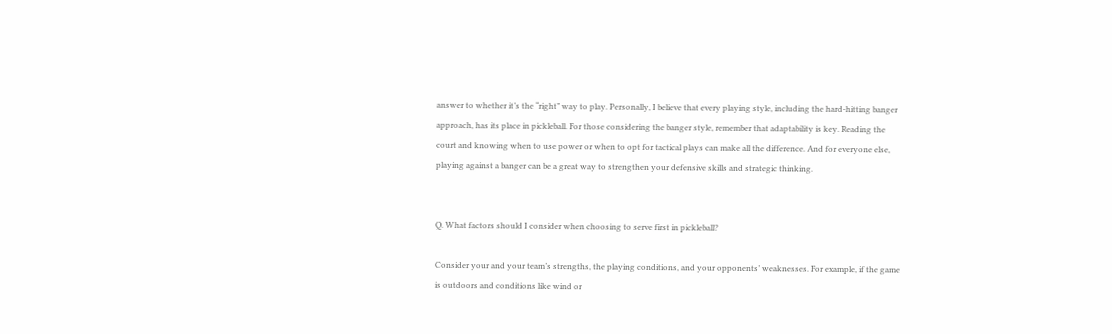answer to whether it’s the “right” way to play. Personally, I believe that every playing style, including the hard-hitting banger approach, has its place in pickleball. For those considering the banger style, remember that adaptability is key. Reading the court and knowing when to use power or when to opt for tactical plays can make all the difference. And for everyone else, playing against a banger can be a great way to strengthen your defensive skills and strategic thinking.


Q. What factors should I consider when choosing to serve first in pickleball?

Consider your and your team’s strengths, the playing conditions, and your opponents’ weaknesses. For example, if the game is outdoors and conditions like wind or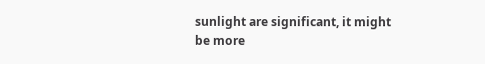sunlight are significant, it might be more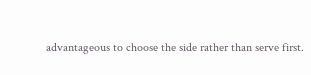advantageous to choose the side rather than serve first.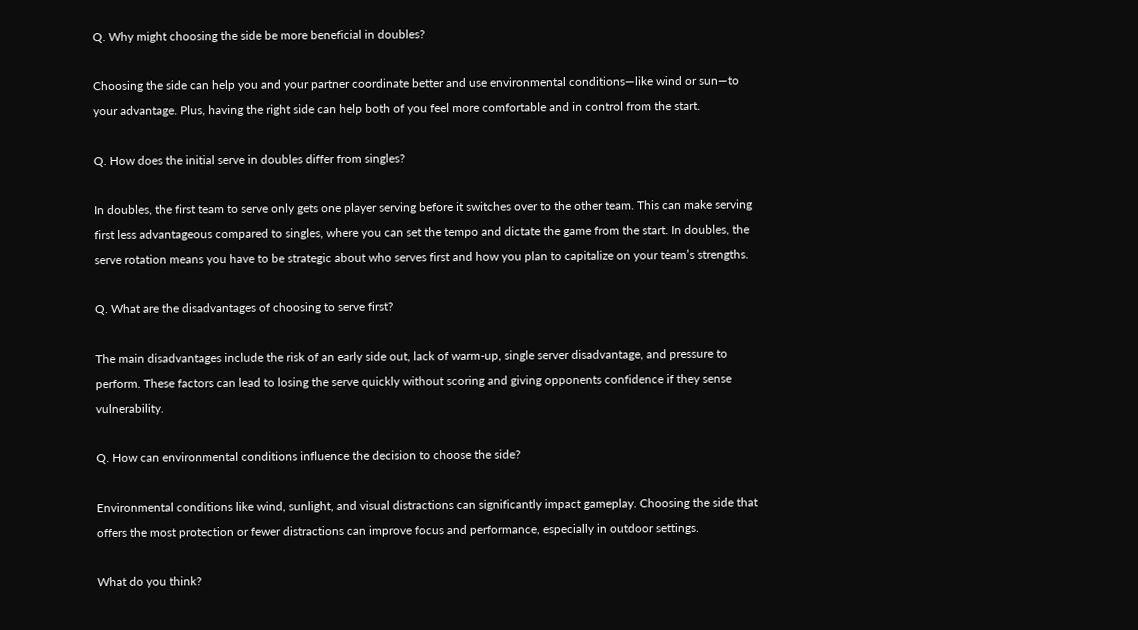Q. Why might choosing the side be more beneficial in doubles?

Choosing the side can help you and your partner coordinate better and use environmental conditions—like wind or sun—to your advantage. Plus, having the right side can help both of you feel more comfortable and in control from the start.

Q. How does the initial serve in doubles differ from singles?

In doubles, the first team to serve only gets one player serving before it switches over to the other team. This can make serving first less advantageous compared to singles, where you can set the tempo and dictate the game from the start. In doubles, the serve rotation means you have to be strategic about who serves first and how you plan to capitalize on your team’s strengths.

Q. What are the disadvantages of choosing to serve first?

The main disadvantages include the risk of an early side out, lack of warm-up, single server disadvantage, and pressure to perform. These factors can lead to losing the serve quickly without scoring and giving opponents confidence if they sense vulnerability.

Q. How can environmental conditions influence the decision to choose the side?

Environmental conditions like wind, sunlight, and visual distractions can significantly impact gameplay. Choosing the side that offers the most protection or fewer distractions can improve focus and performance, especially in outdoor settings.

What do you think?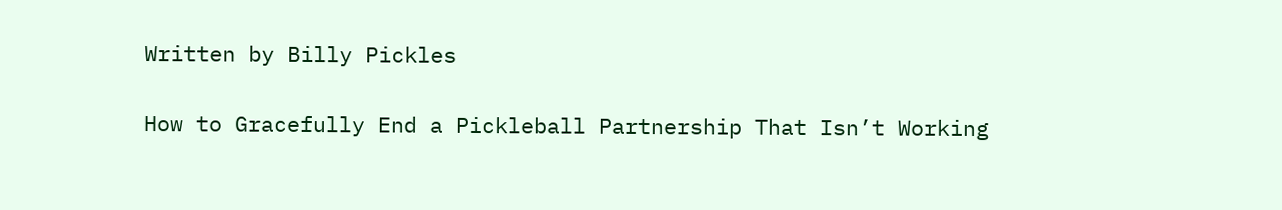Written by Billy Pickles

How to Gracefully End a Pickleball Partnership That Isn’t Working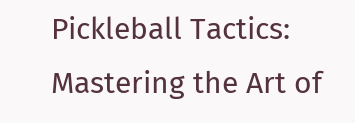Pickleball Tactics: Mastering the Art of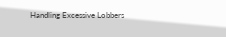Handling Excessive Lobbers